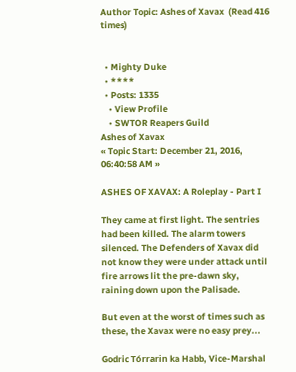Author Topic: Ashes of Xavax  (Read 416 times)


  • Mighty Duke
  • ****
  • Posts: 1335
    • View Profile
    • SWTOR Reapers Guild
Ashes of Xavax
« Topic Start: December 21, 2016, 06:40:58 AM »

ASHES OF XAVAX: A Roleplay - Part I

They came at first light. The sentries had been killed. The alarm towers silenced. The Defenders of Xavax did not know they were under attack until fire arrows lit the pre-dawn sky, raining down upon the Palisade.

But even at the worst of times such as these, the Xavax were no easy prey...

Godric Tórrarin ka Habb, Vice-Marshal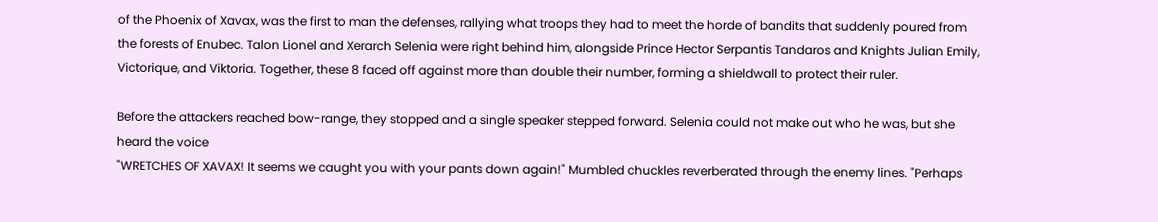of the Phoenix of Xavax, was the first to man the defenses, rallying what troops they had to meet the horde of bandits that suddenly poured from the forests of Enubec. Talon Lionel and Xerarch Selenia were right behind him, alongside Prince Hector Serpantis Tandaros and Knights Julian Emily, Victorique, and Viktoria. Together, these 8 faced off against more than double their number, forming a shieldwall to protect their ruler.

Before the attackers reached bow-range, they stopped and a single speaker stepped forward. Selenia could not make out who he was, but she heard the voice
"WRETCHES OF XAVAX! It seems we caught you with your pants down again!" Mumbled chuckles reverberated through the enemy lines. "Perhaps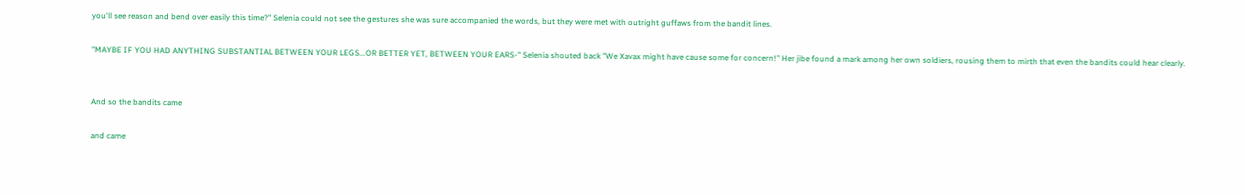you'll see reason and bend over easily this time?" Selenia could not see the gestures she was sure accompanied the words, but they were met with outright guffaws from the bandit lines.

"MAYBE IF YOU HAD ANYTHING SUBSTANTIAL BETWEEN YOUR LEGS...OR BETTER YET, BETWEEN YOUR EARS-" Selenia shouted back "We Xavax might have cause some for concern!" Her jibe found a mark among her own soldiers, rousing them to mirth that even the bandits could hear clearly.


And so the bandits came

and came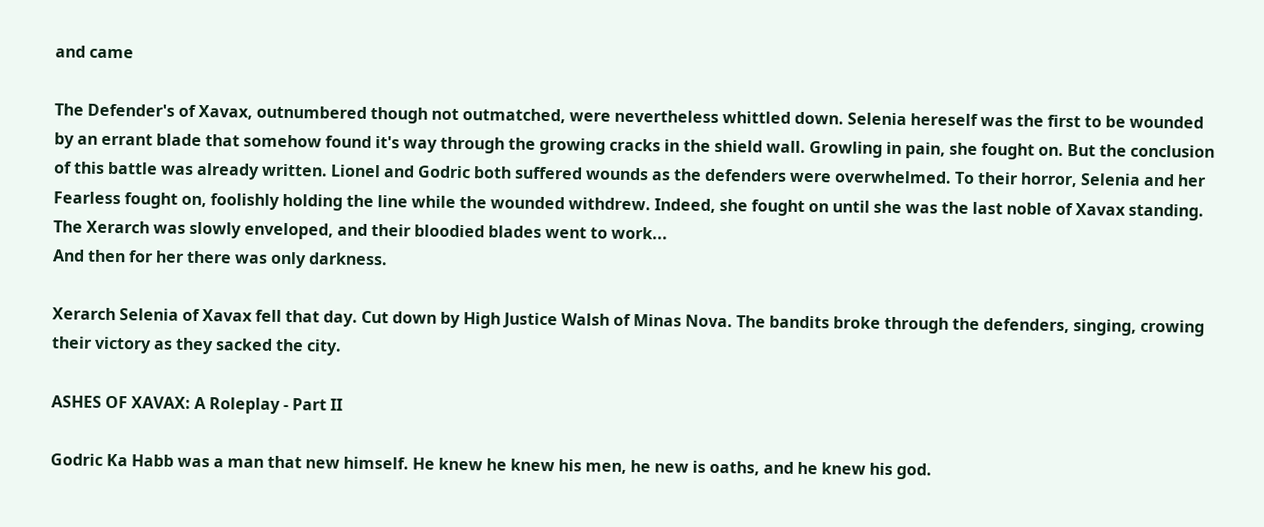and came

The Defender's of Xavax, outnumbered though not outmatched, were nevertheless whittled down. Selenia hereself was the first to be wounded by an errant blade that somehow found it's way through the growing cracks in the shield wall. Growling in pain, she fought on. But the conclusion of this battle was already written. Lionel and Godric both suffered wounds as the defenders were overwhelmed. To their horror, Selenia and her Fearless fought on, foolishly holding the line while the wounded withdrew. Indeed, she fought on until she was the last noble of Xavax standing. The Xerarch was slowly enveloped, and their bloodied blades went to work...
And then for her there was only darkness.

Xerarch Selenia of Xavax fell that day. Cut down by High Justice Walsh of Minas Nova. The bandits broke through the defenders, singing, crowing their victory as they sacked the city.

ASHES OF XAVAX: A Roleplay - Part II

Godric Ka Habb was a man that new himself. He knew he knew his men, he new is oaths, and he knew his god.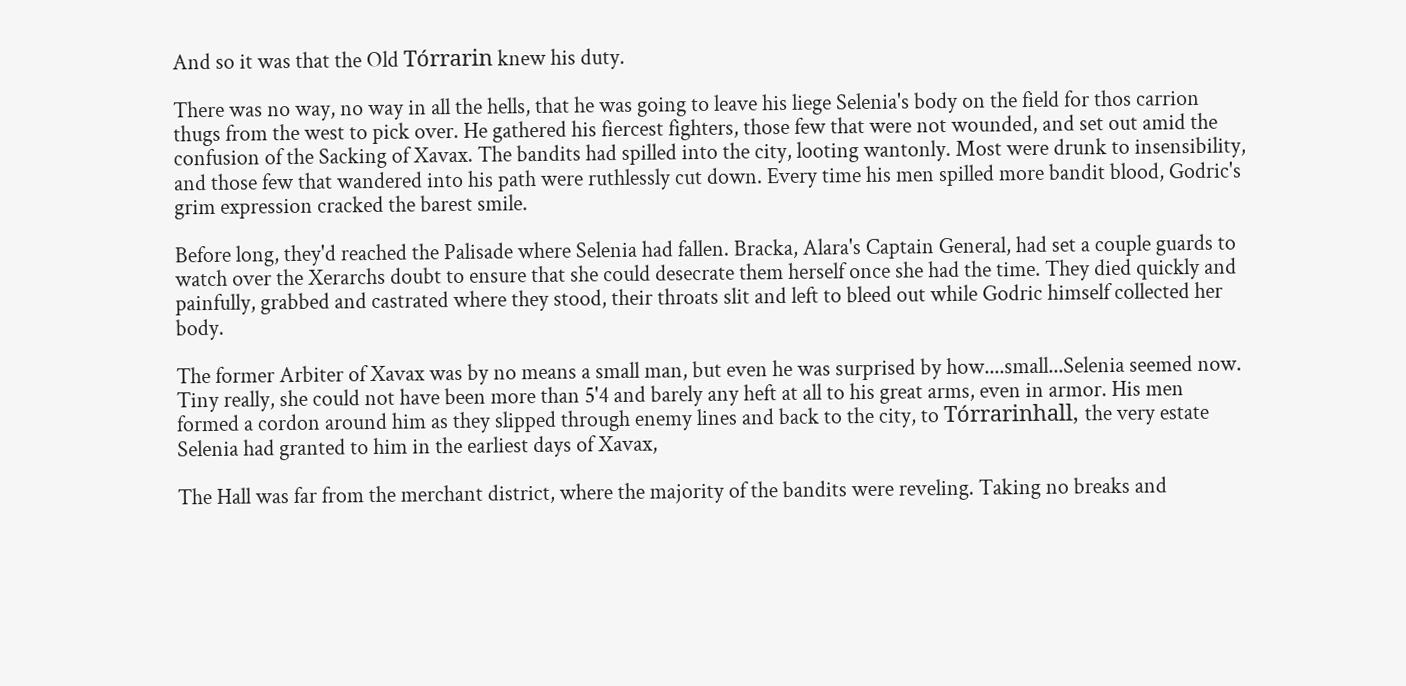And so it was that the Old Tórrarin knew his duty.

There was no way, no way in all the hells, that he was going to leave his liege Selenia's body on the field for thos carrion thugs from the west to pick over. He gathered his fiercest fighters, those few that were not wounded, and set out amid the confusion of the Sacking of Xavax. The bandits had spilled into the city, looting wantonly. Most were drunk to insensibility, and those few that wandered into his path were ruthlessly cut down. Every time his men spilled more bandit blood, Godric's grim expression cracked the barest smile.

Before long, they'd reached the Palisade where Selenia had fallen. Bracka, Alara's Captain General, had set a couple guards to watch over the Xerarchs doubt to ensure that she could desecrate them herself once she had the time. They died quickly and painfully, grabbed and castrated where they stood, their throats slit and left to bleed out while Godric himself collected her body.

The former Arbiter of Xavax was by no means a small man, but even he was surprised by how....small...Selenia seemed now. Tiny really, she could not have been more than 5'4 and barely any heft at all to his great arms, even in armor. His men formed a cordon around him as they slipped through enemy lines and back to the city, to Tórrarinhall, the very estate Selenia had granted to him in the earliest days of Xavax,

The Hall was far from the merchant district, where the majority of the bandits were reveling. Taking no breaks and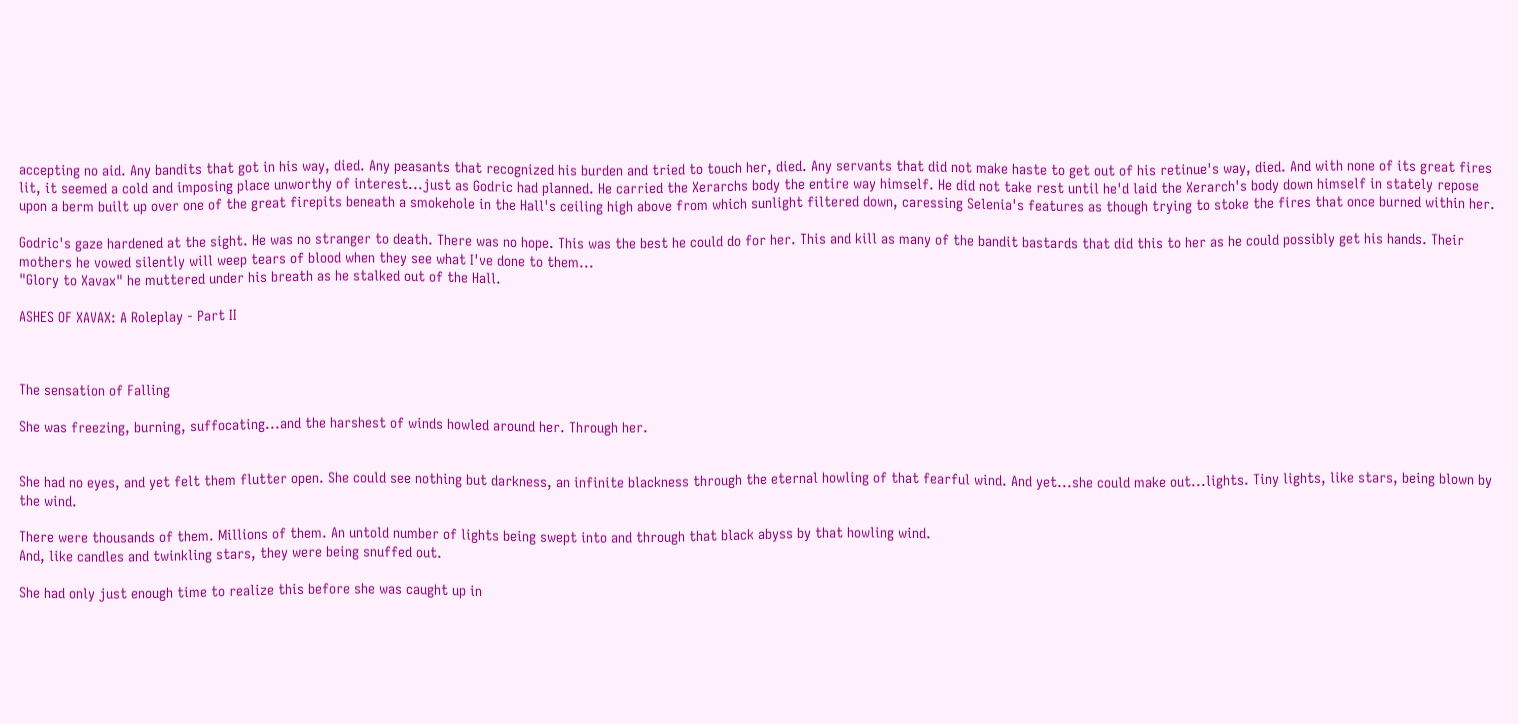accepting no aid. Any bandits that got in his way, died. Any peasants that recognized his burden and tried to touch her, died. Any servants that did not make haste to get out of his retinue's way, died. And with none of its great fires lit, it seemed a cold and imposing place unworthy of interest...just as Godric had planned. He carried the Xerarchs body the entire way himself. He did not take rest until he'd laid the Xerarch's body down himself in stately repose upon a berm built up over one of the great firepits beneath a smokehole in the Hall's ceiling high above from which sunlight filtered down, caressing Selenia's features as though trying to stoke the fires that once burned within her.

Godric's gaze hardened at the sight. He was no stranger to death. There was no hope. This was the best he could do for her. This and kill as many of the bandit bastards that did this to her as he could possibly get his hands. Their mothers he vowed silently will weep tears of blood when they see what I've done to them...
"Glory to Xavax" he muttered under his breath as he stalked out of the Hall.

ASHES OF XAVAX: A Roleplay - Part II



The sensation of Falling

She was freezing, burning, suffocating...and the harshest of winds howled around her. Through her.


She had no eyes, and yet felt them flutter open. She could see nothing but darkness, an infinite blackness through the eternal howling of that fearful wind. And yet...she could make out...lights. Tiny lights, like stars, being blown by the wind.

There were thousands of them. Millions of them. An untold number of lights being swept into and through that black abyss by that howling wind.
And, like candles and twinkling stars, they were being snuffed out.

She had only just enough time to realize this before she was caught up in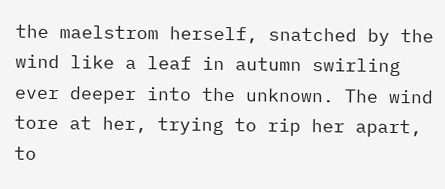the maelstrom herself, snatched by the wind like a leaf in autumn swirling ever deeper into the unknown. The wind tore at her, trying to rip her apart, to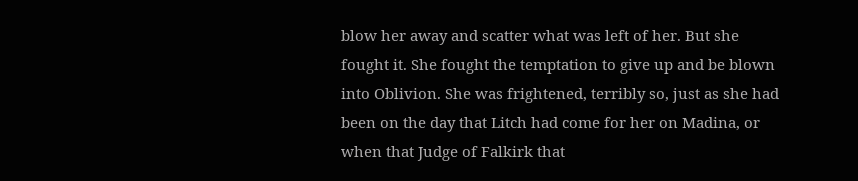blow her away and scatter what was left of her. But she fought it. She fought the temptation to give up and be blown into Oblivion. She was frightened, terribly so, just as she had been on the day that Litch had come for her on Madina, or when that Judge of Falkirk that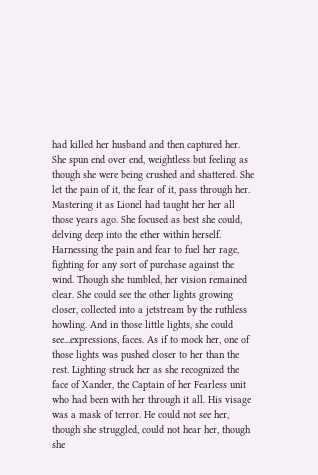had killed her husband and then captured her. She spun end over end, weightless but feeling as though she were being crushed and shattered. She let the pain of it, the fear of it, pass through her. Mastering it as Lionel had taught her her all those years ago. She focused as best she could, delving deep into the ether within herself. Harnessing the pain and fear to fuel her rage, fighting for any sort of purchase against the wind. Though she tumbled, her vision remained clear. She could see the other lights growing closer, collected into a jetstream by the ruthless howling. And in those little lights, she could see...expressions, faces. As if to mock her, one of those lights was pushed closer to her than the rest. Lighting struck her as she recognized the face of Xander, the Captain of her Fearless unit who had been with her through it all. His visage was a mask of terror. He could not see her, though she struggled, could not hear her, though she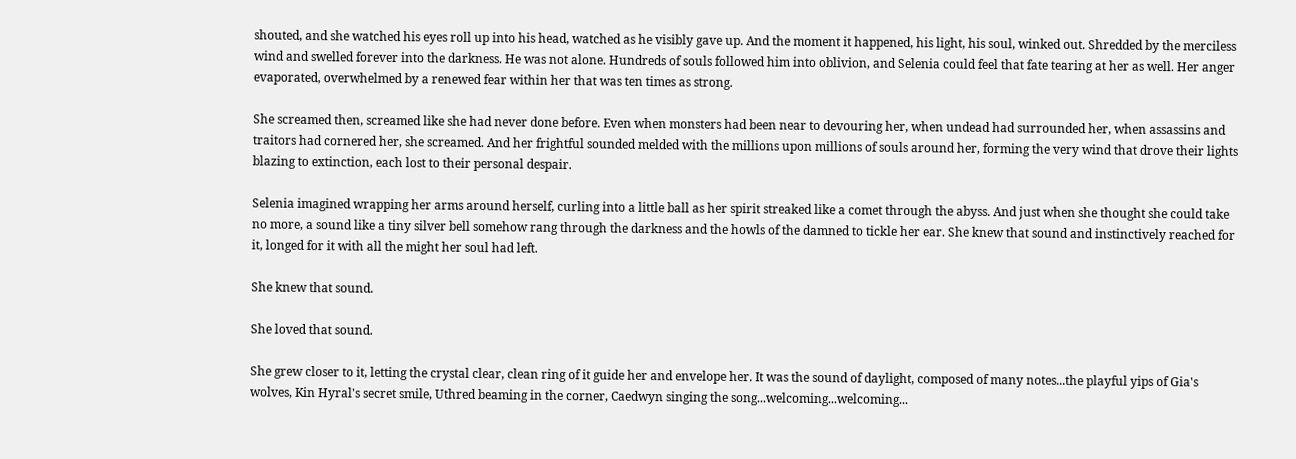shouted, and she watched his eyes roll up into his head, watched as he visibly gave up. And the moment it happened, his light, his soul, winked out. Shredded by the merciless wind and swelled forever into the darkness. He was not alone. Hundreds of souls followed him into oblivion, and Selenia could feel that fate tearing at her as well. Her anger evaporated, overwhelmed by a renewed fear within her that was ten times as strong.

She screamed then, screamed like she had never done before. Even when monsters had been near to devouring her, when undead had surrounded her, when assassins and traitors had cornered her, she screamed. And her frightful sounded melded with the millions upon millions of souls around her, forming the very wind that drove their lights blazing to extinction, each lost to their personal despair.

Selenia imagined wrapping her arms around herself, curling into a little ball as her spirit streaked like a comet through the abyss. And just when she thought she could take no more, a sound like a tiny silver bell somehow rang through the darkness and the howls of the damned to tickle her ear. She knew that sound and instinctively reached for it, longed for it with all the might her soul had left.

She knew that sound.

She loved that sound.

She grew closer to it, letting the crystal clear, clean ring of it guide her and envelope her. It was the sound of daylight, composed of many notes...the playful yips of Gia's wolves, Kin Hyral's secret smile, Uthred beaming in the corner, Caedwyn singing the song...welcoming...welcoming...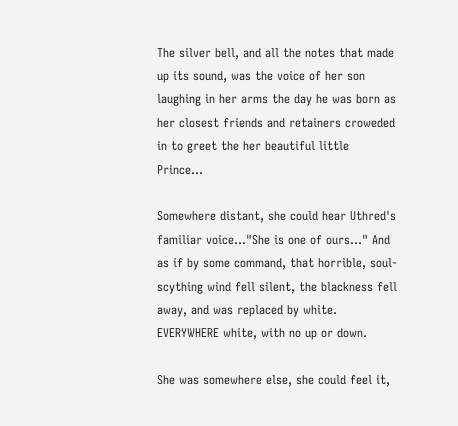The silver bell, and all the notes that made up its sound, was the voice of her son laughing in her arms the day he was born as her closest friends and retainers croweded in to greet the her beautiful little Prince...

Somewhere distant, she could hear Uthred's familiar voice..."She is one of ours..." And as if by some command, that horrible, soul-scything wind fell silent, the blackness fell away, and was replaced by white. EVERYWHERE white, with no up or down.

She was somewhere else, she could feel it,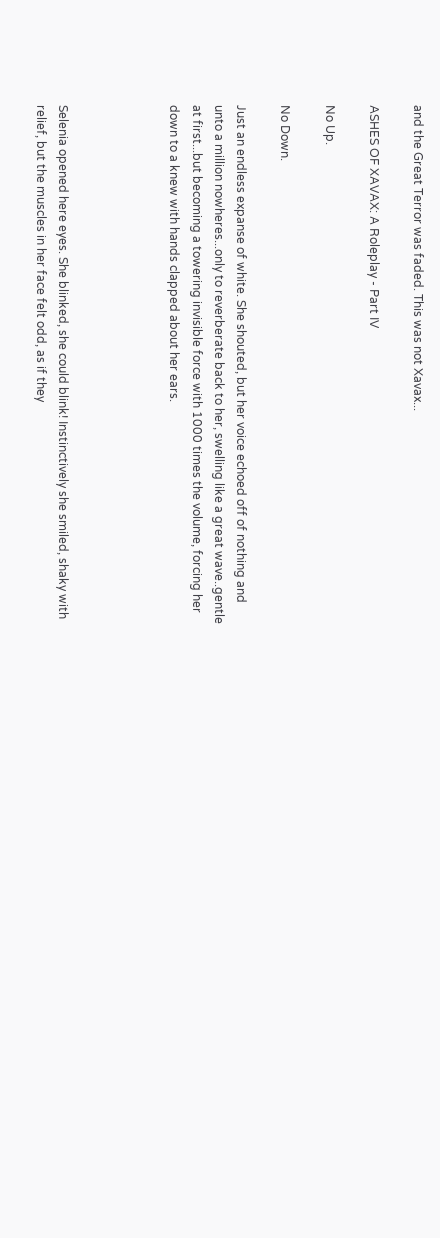and the Great Terror was faded. This was not Xavax...

ASHES OF XAVAX: A Roleplay - Part IV

No Up.

No Down.

Just an endless expanse of white. She shouted, but her voice echoed off of nothing and unto a million nowheres...only to reverberate back to her, swelling like a great wave..gentle at first...but becoming a towering invisible force with 1000 times the volume, forcing her down to a knew with hands clapped about her ears.




Selenia opened here eyes. She blinked, she could blink! Instinctively she smiled, shaky with relief, but the muscles in her face felt odd, as if they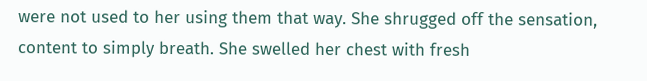were not used to her using them that way. She shrugged off the sensation, content to simply breath. She swelled her chest with fresh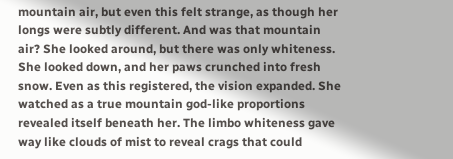mountain air, but even this felt strange, as though her longs were subtly different. And was that mountain air? She looked around, but there was only whiteness. She looked down, and her paws crunched into fresh snow. Even as this registered, the vision expanded. She watched as a true mountain god-like proportions revealed itself beneath her. The limbo whiteness gave way like clouds of mist to reveal crags that could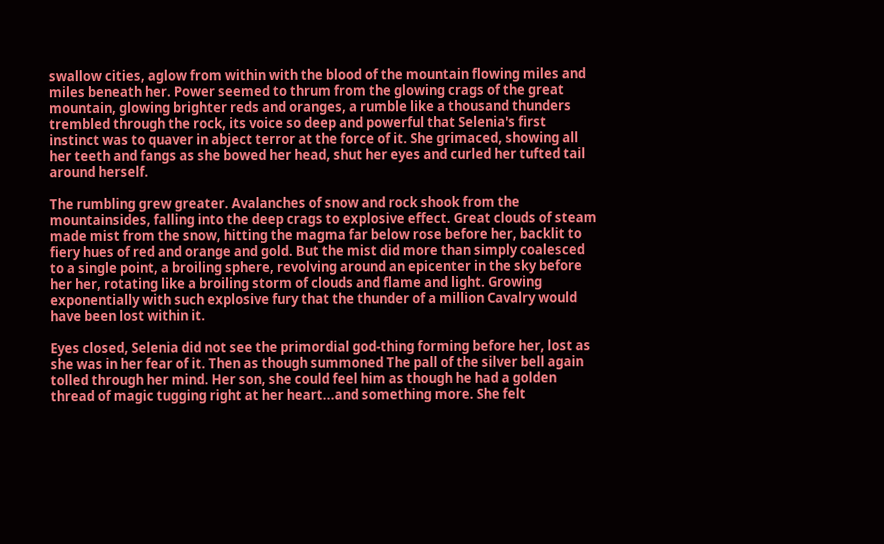swallow cities, aglow from within with the blood of the mountain flowing miles and miles beneath her. Power seemed to thrum from the glowing crags of the great mountain, glowing brighter reds and oranges, a rumble like a thousand thunders trembled through the rock, its voice so deep and powerful that Selenia's first instinct was to quaver in abject terror at the force of it. She grimaced, showing all her teeth and fangs as she bowed her head, shut her eyes and curled her tufted tail around herself.

The rumbling grew greater. Avalanches of snow and rock shook from the mountainsides, falling into the deep crags to explosive effect. Great clouds of steam made mist from the snow, hitting the magma far below rose before her, backlit to fiery hues of red and orange and gold. But the mist did more than simply coalesced to a single point, a broiling sphere, revolving around an epicenter in the sky before her her, rotating like a broiling storm of clouds and flame and light. Growing exponentially with such explosive fury that the thunder of a million Cavalry would have been lost within it.

Eyes closed, Selenia did not see the primordial god-thing forming before her, lost as she was in her fear of it. Then as though summoned The pall of the silver bell again tolled through her mind. Her son, she could feel him as though he had a golden thread of magic tugging right at her heart...and something more. She felt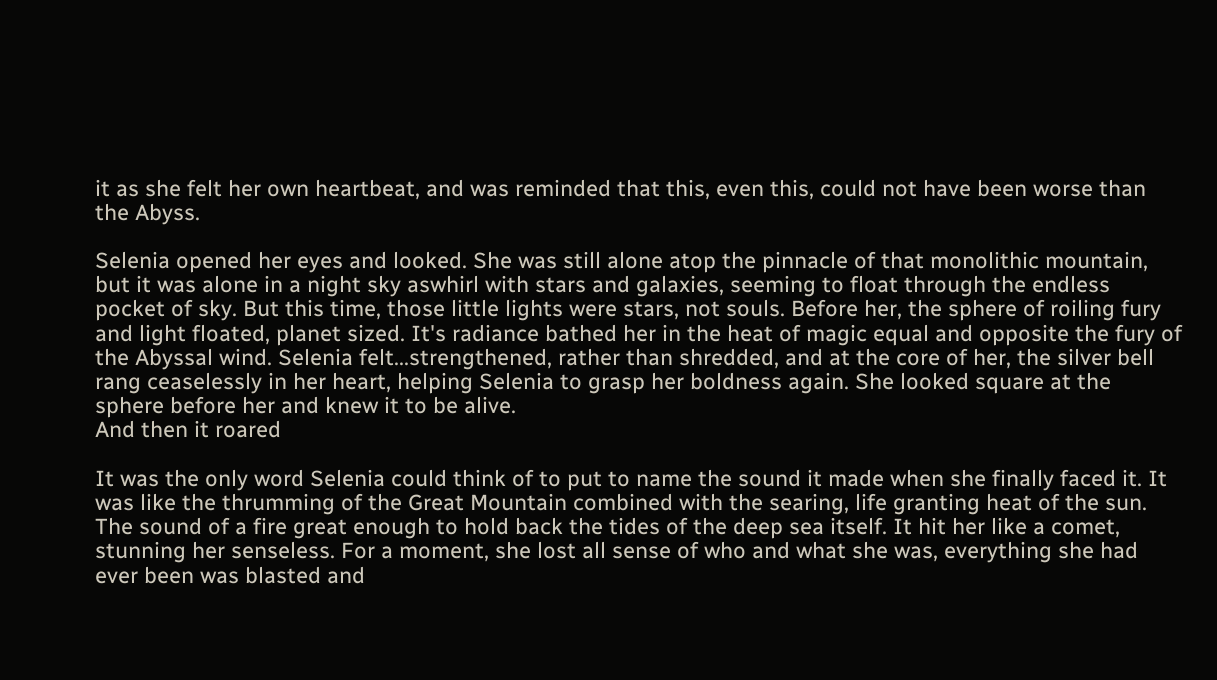it as she felt her own heartbeat, and was reminded that this, even this, could not have been worse than the Abyss.

Selenia opened her eyes and looked. She was still alone atop the pinnacle of that monolithic mountain, but it was alone in a night sky aswhirl with stars and galaxies, seeming to float through the endless pocket of sky. But this time, those little lights were stars, not souls. Before her, the sphere of roiling fury and light floated, planet sized. It's radiance bathed her in the heat of magic equal and opposite the fury of the Abyssal wind. Selenia felt...strengthened, rather than shredded, and at the core of her, the silver bell rang ceaselessly in her heart, helping Selenia to grasp her boldness again. She looked square at the sphere before her and knew it to be alive.
And then it roared

It was the only word Selenia could think of to put to name the sound it made when she finally faced it. It was like the thrumming of the Great Mountain combined with the searing, life granting heat of the sun. The sound of a fire great enough to hold back the tides of the deep sea itself. It hit her like a comet, stunning her senseless. For a moment, she lost all sense of who and what she was, everything she had ever been was blasted and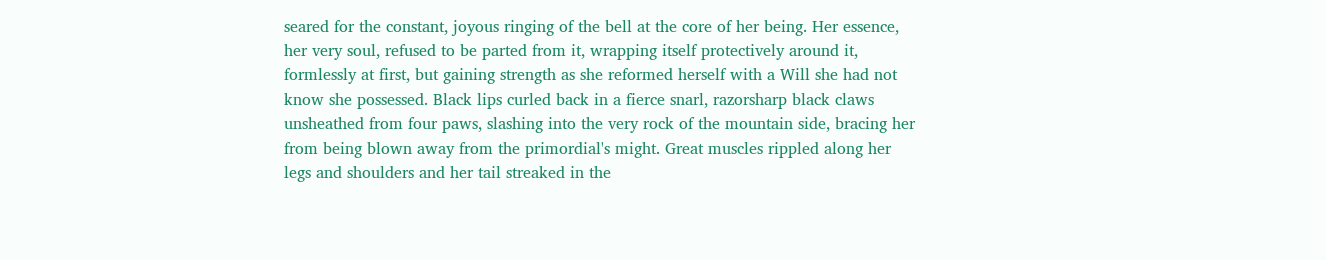seared for the constant, joyous ringing of the bell at the core of her being. Her essence, her very soul, refused to be parted from it, wrapping itself protectively around it, formlessly at first, but gaining strength as she reformed herself with a Will she had not know she possessed. Black lips curled back in a fierce snarl, razorsharp black claws unsheathed from four paws, slashing into the very rock of the mountain side, bracing her from being blown away from the primordial's might. Great muscles rippled along her legs and shoulders and her tail streaked in the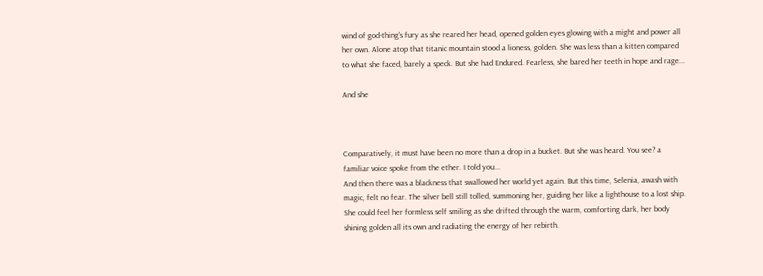wind of god-thing's fury as she reared her head, opened golden eyes glowing with a might and power all her own. Alone atop that titanic mountain stood a lioness, golden. She was less than a kitten compared to what she faced, barely a speck. But she had Endured. Fearless, she bared her teeth in hope and rage...

And she



Comparatively, it must have been no more than a drop in a bucket. But she was heard. You see? a familiar voice spoke from the ether. I told you...
And then there was a blackness that swallowed her world yet again. But this time, Selenia, awash with magic, felt no fear. The silver bell still tolled, summoning her, guiding her like a lighthouse to a lost ship. She could feel her formless self smiling as she drifted through the warm, comforting dark, her body shining golden all its own and radiating the energy of her rebirth.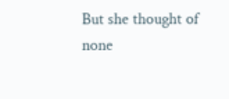But she thought of none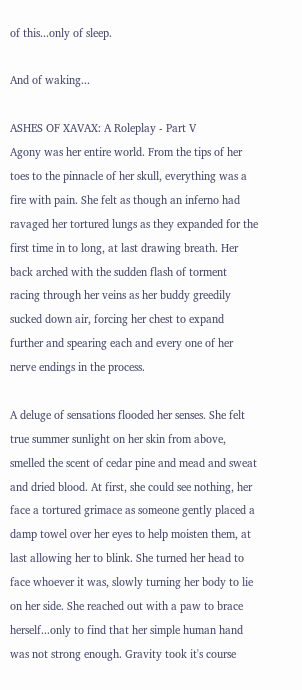of this...only of sleep.

And of waking...

ASHES OF XAVAX: A Roleplay - Part V
Agony was her entire world. From the tips of her toes to the pinnacle of her skull, everything was a fire with pain. She felt as though an inferno had ravaged her tortured lungs as they expanded for the first time in to long, at last drawing breath. Her back arched with the sudden flash of torment racing through her veins as her buddy greedily sucked down air, forcing her chest to expand further and spearing each and every one of her nerve endings in the process.

A deluge of sensations flooded her senses. She felt true summer sunlight on her skin from above, smelled the scent of cedar pine and mead and sweat and dried blood. At first, she could see nothing, her face a tortured grimace as someone gently placed a damp towel over her eyes to help moisten them, at last allowing her to blink. She turned her head to face whoever it was, slowly turning her body to lie on her side. She reached out with a paw to brace herself...only to find that her simple human hand was not strong enough. Gravity took it's course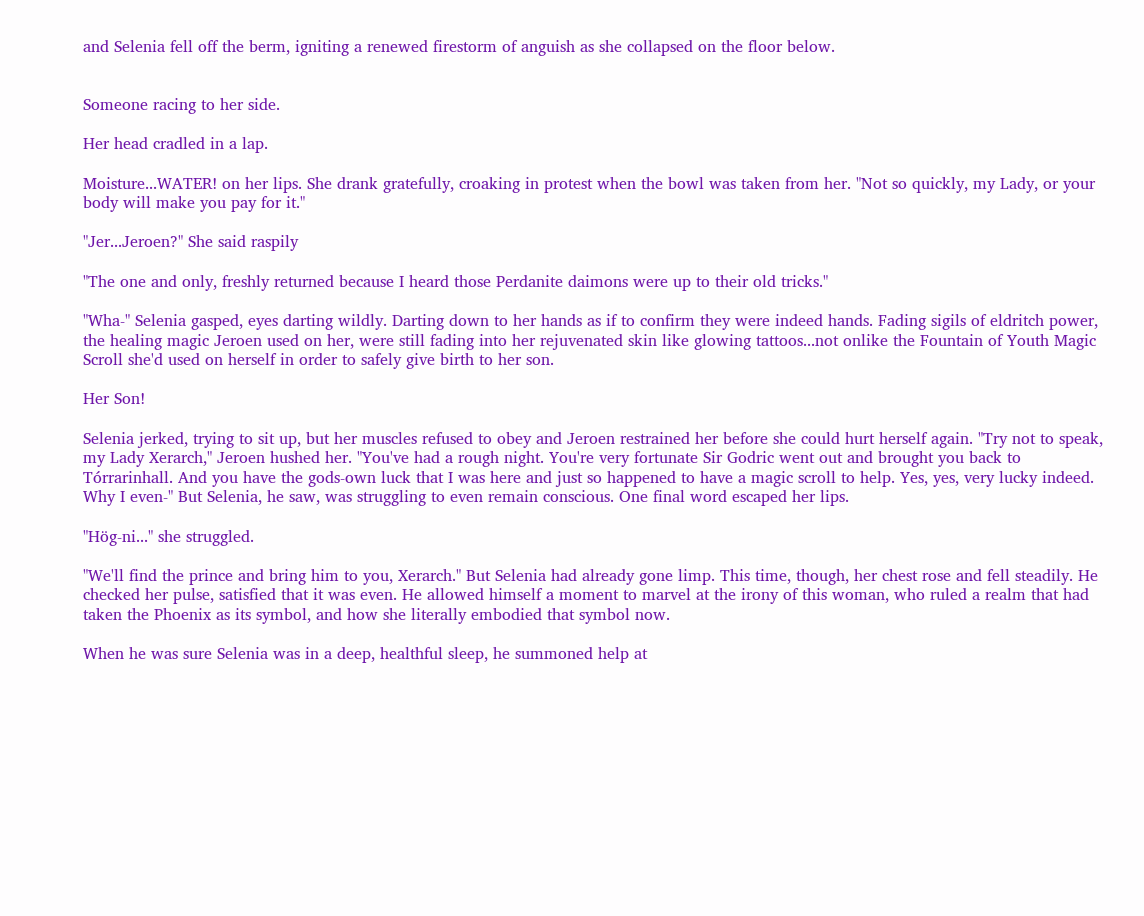and Selenia fell off the berm, igniting a renewed firestorm of anguish as she collapsed on the floor below.


Someone racing to her side.

Her head cradled in a lap.

Moisture...WATER! on her lips. She drank gratefully, croaking in protest when the bowl was taken from her. "Not so quickly, my Lady, or your body will make you pay for it."

"Jer...Jeroen?" She said raspily

"The one and only, freshly returned because I heard those Perdanite daimons were up to their old tricks."

"Wha-" Selenia gasped, eyes darting wildly. Darting down to her hands as if to confirm they were indeed hands. Fading sigils of eldritch power, the healing magic Jeroen used on her, were still fading into her rejuvenated skin like glowing tattoos...not onlike the Fountain of Youth Magic Scroll she'd used on herself in order to safely give birth to her son.

Her Son!

Selenia jerked, trying to sit up, but her muscles refused to obey and Jeroen restrained her before she could hurt herself again. "Try not to speak, my Lady Xerarch," Jeroen hushed her. "You've had a rough night. You're very fortunate Sir Godric went out and brought you back to Tórrarinhall. And you have the gods-own luck that I was here and just so happened to have a magic scroll to help. Yes, yes, very lucky indeed. Why I even-" But Selenia, he saw, was struggling to even remain conscious. One final word escaped her lips.

"Hög-ni..." she struggled.

"We'll find the prince and bring him to you, Xerarch." But Selenia had already gone limp. This time, though, her chest rose and fell steadily. He checked her pulse, satisfied that it was even. He allowed himself a moment to marvel at the irony of this woman, who ruled a realm that had taken the Phoenix as its symbol, and how she literally embodied that symbol now.

When he was sure Selenia was in a deep, healthful sleep, he summoned help at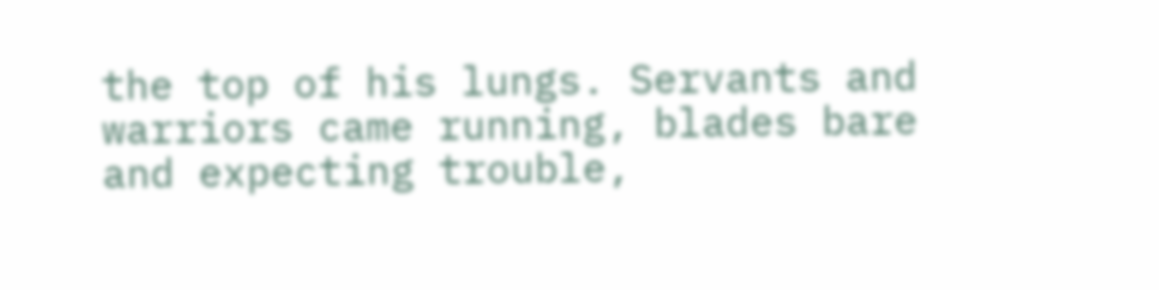the top of his lungs. Servants and warriors came running, blades bare and expecting trouble,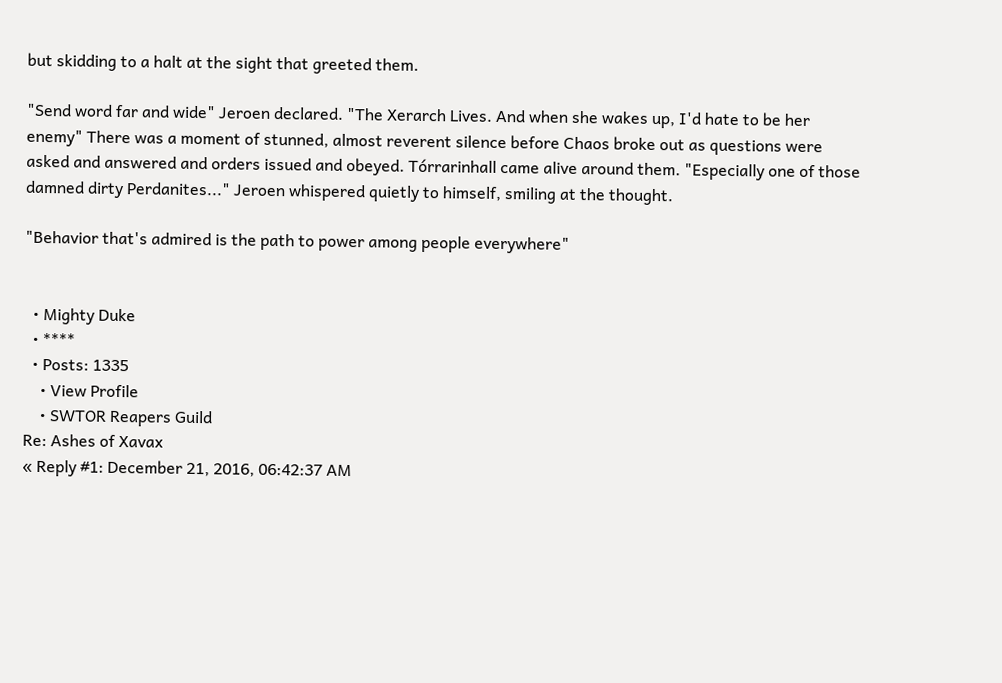but skidding to a halt at the sight that greeted them.

"Send word far and wide" Jeroen declared. "The Xerarch Lives. And when she wakes up, I'd hate to be her enemy" There was a moment of stunned, almost reverent silence before Chaos broke out as questions were asked and answered and orders issued and obeyed. Tórrarinhall came alive around them. "Especially one of those damned dirty Perdanites..." Jeroen whispered quietly to himself, smiling at the thought.

"Behavior that's admired is the path to power among people everywhere"


  • Mighty Duke
  • ****
  • Posts: 1335
    • View Profile
    • SWTOR Reapers Guild
Re: Ashes of Xavax
« Reply #1: December 21, 2016, 06:42:37 AM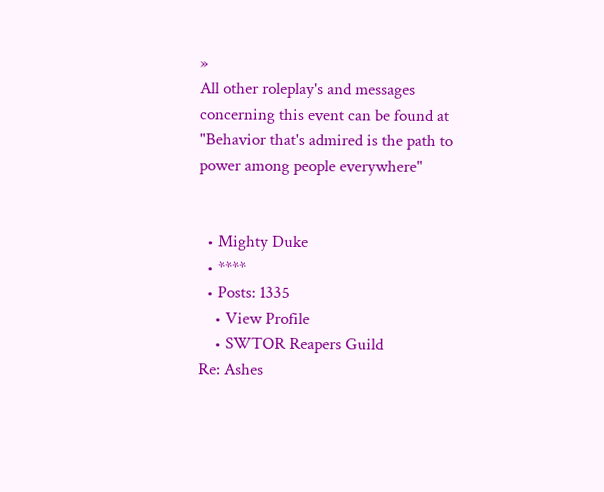»
All other roleplay's and messages concerning this event can be found at
"Behavior that's admired is the path to power among people everywhere"


  • Mighty Duke
  • ****
  • Posts: 1335
    • View Profile
    • SWTOR Reapers Guild
Re: Ashes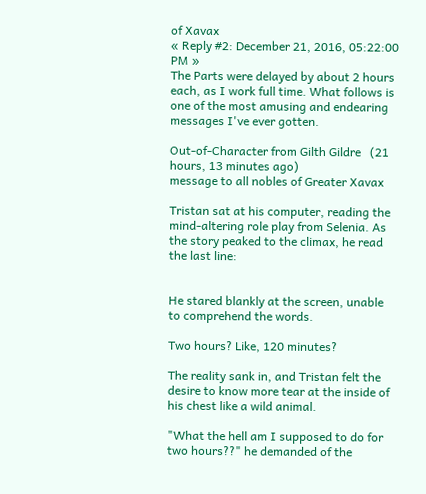of Xavax
« Reply #2: December 21, 2016, 05:22:00 PM »
The Parts were delayed by about 2 hours each, as I work full time. What follows is one of the most amusing and endearing messages I've ever gotten.

Out-of-Character from Gilth Gildre   (21 hours, 13 minutes ago)
message to all nobles of Greater Xavax

Tristan sat at his computer, reading the mind-altering role play from Selenia. As the story peaked to the climax, he read the last line:


He stared blankly at the screen, unable to comprehend the words.

Two hours? Like, 120 minutes?

The reality sank in, and Tristan felt the desire to know more tear at the inside of his chest like a wild animal.

"What the hell am I supposed to do for two hours??" he demanded of the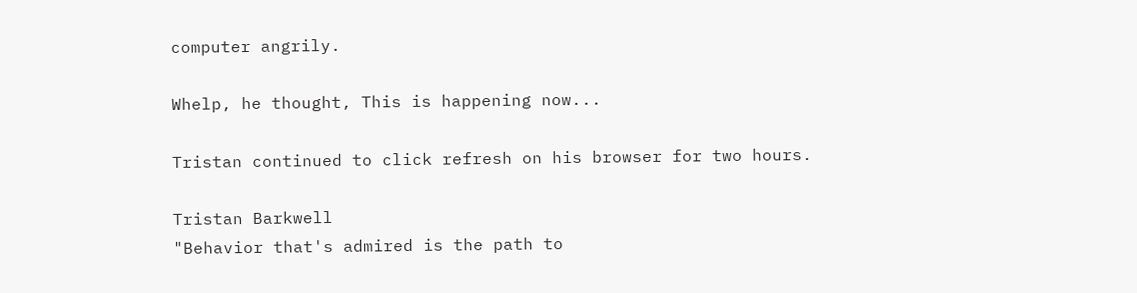computer angrily.

Whelp, he thought, This is happening now...

Tristan continued to click refresh on his browser for two hours.

Tristan Barkwell
"Behavior that's admired is the path to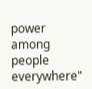power among people everywhere"